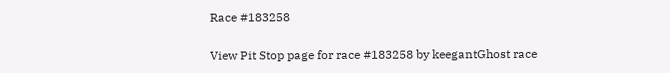Race #183258

View Pit Stop page for race #183258 by keegantGhost race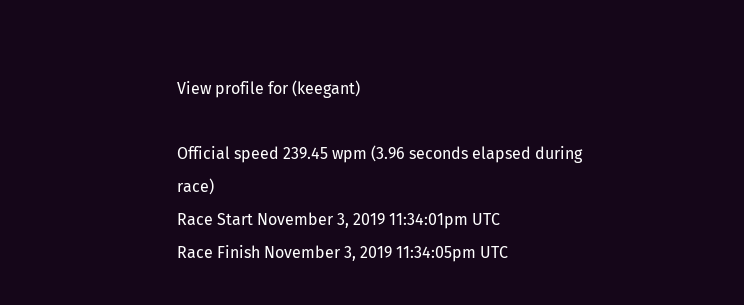View profile for (keegant)

Official speed 239.45 wpm (3.96 seconds elapsed during race)
Race Start November 3, 2019 11:34:01pm UTC
Race Finish November 3, 2019 11:34:05pm UTC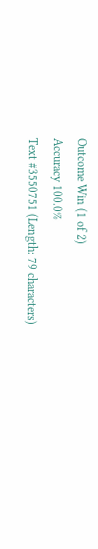Outcome Win (1 of 2)
Accuracy 100.0%
Text #3550751 (Length: 79 characters)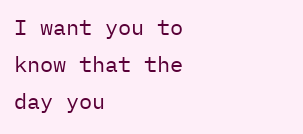I want you to know that the day you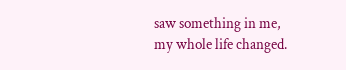saw something in me, my whole life changed.